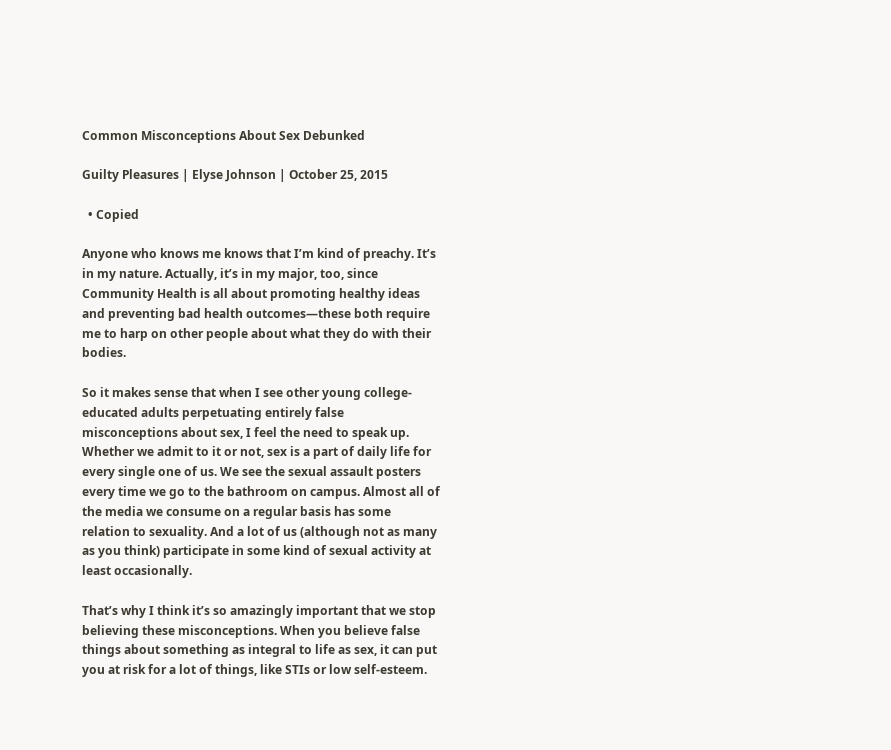Common Misconceptions About Sex Debunked

Guilty Pleasures | Elyse Johnson | October 25, 2015

  • Copied

Anyone who knows me knows that I’m kind of preachy. It’s in my nature. Actually, it’s in my major, too, since Community Health is all about promoting healthy ideas and preventing bad health outcomes—these both require me to harp on other people about what they do with their bodies.

So it makes sense that when I see other young college-educated adults perpetuating entirely false misconceptions about sex, I feel the need to speak up. Whether we admit to it or not, sex is a part of daily life for every single one of us. We see the sexual assault posters every time we go to the bathroom on campus. Almost all of the media we consume on a regular basis has some relation to sexuality. And a lot of us (although not as many as you think) participate in some kind of sexual activity at least occasionally.

That’s why I think it’s so amazingly important that we stop believing these misconceptions. When you believe false things about something as integral to life as sex, it can put you at risk for a lot of things, like STIs or low self-esteem.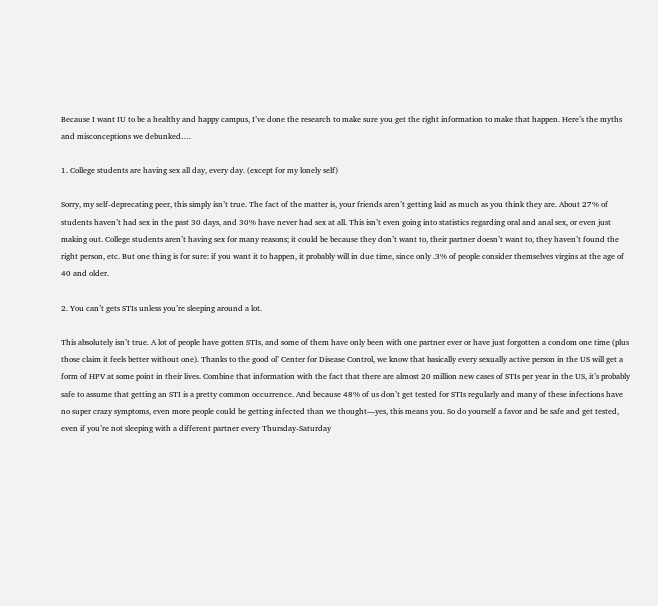Because I want IU to be a healthy and happy campus, I’ve done the research to make sure you get the right information to make that happen. Here’s the myths and misconceptions we debunked….

1. College students are having sex all day, every day. (except for my lonely self)

Sorry, my self-deprecating peer, this simply isn’t true. The fact of the matter is, your friends aren’t getting laid as much as you think they are. About 27% of students haven’t had sex in the past 30 days, and 30% have never had sex at all. This isn’t even going into statistics regarding oral and anal sex, or even just making out. College students aren’t having sex for many reasons; it could be because they don’t want to, their partner doesn’t want to, they haven’t found the right person, etc. But one thing is for sure: if you want it to happen, it probably will in due time, since only .3% of people consider themselves virgins at the age of 40 and older.

2. You can’t gets STIs unless you’re sleeping around a lot.

This absolutely isn’t true. A lot of people have gotten STIs, and some of them have only been with one partner ever or have just forgotten a condom one time (plus those claim it feels better without one). Thanks to the good ol’ Center for Disease Control, we know that basically every sexually active person in the US will get a form of HPV at some point in their lives. Combine that information with the fact that there are almost 20 million new cases of STIs per year in the US, it’s probably safe to assume that getting an STI is a pretty common occurrence. And because 48% of us don’t get tested for STIs regularly and many of these infections have no super crazy symptoms, even more people could be getting infected than we thought—yes, this means you. So do yourself a favor and be safe and get tested, even if you’re not sleeping with a different partner every Thursday-Saturday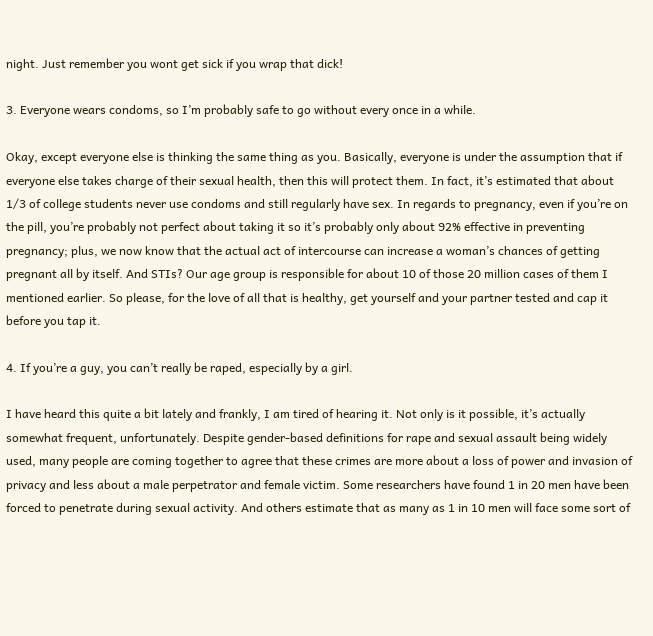night. Just remember you wont get sick if you wrap that dick!

3. Everyone wears condoms, so I’m probably safe to go without every once in a while.

Okay, except everyone else is thinking the same thing as you. Basically, everyone is under the assumption that if everyone else takes charge of their sexual health, then this will protect them. In fact, it’s estimated that about 1/3 of college students never use condoms and still regularly have sex. In regards to pregnancy, even if you’re on the pill, you’re probably not perfect about taking it so it’s probably only about 92% effective in preventing pregnancy; plus, we now know that the actual act of intercourse can increase a woman’s chances of getting pregnant all by itself. And STIs? Our age group is responsible for about 10 of those 20 million cases of them I mentioned earlier. So please, for the love of all that is healthy, get yourself and your partner tested and cap it before you tap it.

4. If you’re a guy, you can’t really be raped, especially by a girl.

I have heard this quite a bit lately and frankly, I am tired of hearing it. Not only is it possible, it’s actually somewhat frequent, unfortunately. Despite gender-based definitions for rape and sexual assault being widely used, many people are coming together to agree that these crimes are more about a loss of power and invasion of privacy and less about a male perpetrator and female victim. Some researchers have found 1 in 20 men have been forced to penetrate during sexual activity. And others estimate that as many as 1 in 10 men will face some sort of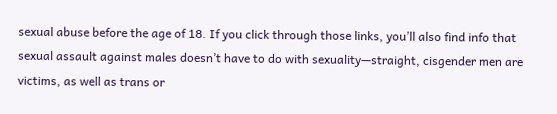sexual abuse before the age of 18. If you click through those links, you’ll also find info that sexual assault against males doesn’t have to do with sexuality—straight, cisgender men are victims, as well as trans or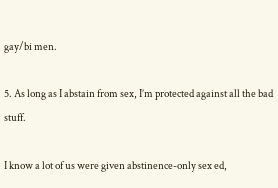gay/bi men.

5. As long as I abstain from sex, I’m protected against all the bad stuff.

I know a lot of us were given abstinence-only sex ed,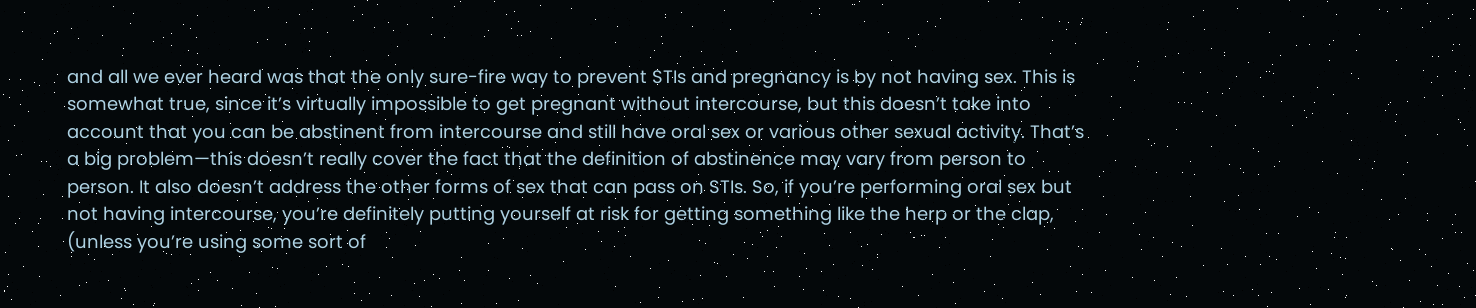and all we ever heard was that the only sure-fire way to prevent STIs and pregnancy is by not having sex. This is somewhat true, since it’s virtually impossible to get pregnant without intercourse, but this doesn’t take into account that you can be abstinent from intercourse and still have oral sex or various other sexual activity. That’s a big problem—this doesn’t really cover the fact that the definition of abstinence may vary from person to person. It also doesn’t address the other forms of sex that can pass on STIs. So, if you’re performing oral sex but not having intercourse, you’re definitely putting yourself at risk for getting something like the herp or the clap, (unless you’re using some sort of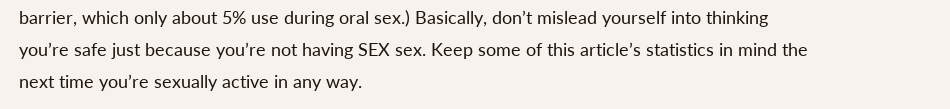barrier, which only about 5% use during oral sex.) Basically, don’t mislead yourself into thinking you’re safe just because you’re not having SEX sex. Keep some of this article’s statistics in mind the next time you’re sexually active in any way.